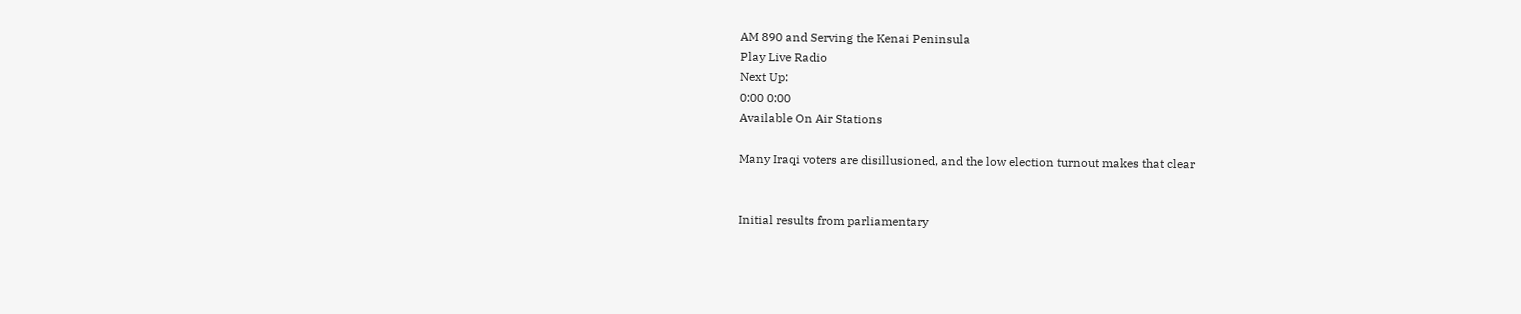AM 890 and Serving the Kenai Peninsula
Play Live Radio
Next Up:
0:00 0:00
Available On Air Stations

Many Iraqi voters are disillusioned, and the low election turnout makes that clear


Initial results from parliamentary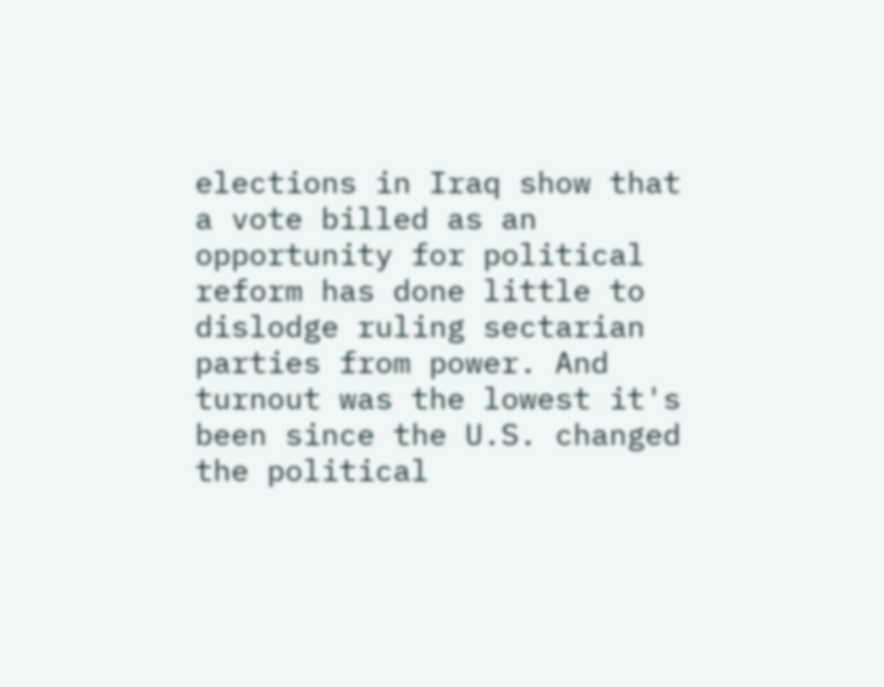elections in Iraq show that a vote billed as an opportunity for political reform has done little to dislodge ruling sectarian parties from power. And turnout was the lowest it's been since the U.S. changed the political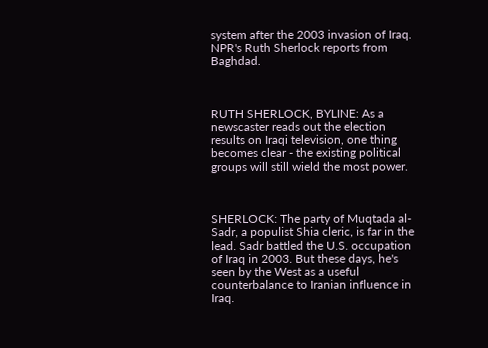system after the 2003 invasion of Iraq. NPR's Ruth Sherlock reports from Baghdad.



RUTH SHERLOCK, BYLINE: As a newscaster reads out the election results on Iraqi television, one thing becomes clear - the existing political groups will still wield the most power.



SHERLOCK: The party of Muqtada al-Sadr, a populist Shia cleric, is far in the lead. Sadr battled the U.S. occupation of Iraq in 2003. But these days, he's seen by the West as a useful counterbalance to Iranian influence in Iraq.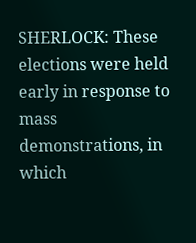SHERLOCK: These elections were held early in response to mass demonstrations, in which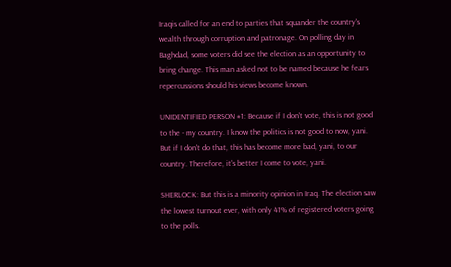Iraqis called for an end to parties that squander the country's wealth through corruption and patronage. On polling day in Baghdad, some voters did see the election as an opportunity to bring change. This man asked not to be named because he fears repercussions should his views become known.

UNIDENTIFIED PERSON #1: Because if I don't vote, this is not good to the - my country. I know the politics is not good to now, yani. But if I don't do that, this has become more bad, yani, to our country. Therefore, it's better I come to vote, yani.

SHERLOCK: But this is a minority opinion in Iraq. The election saw the lowest turnout ever, with only 41% of registered voters going to the polls.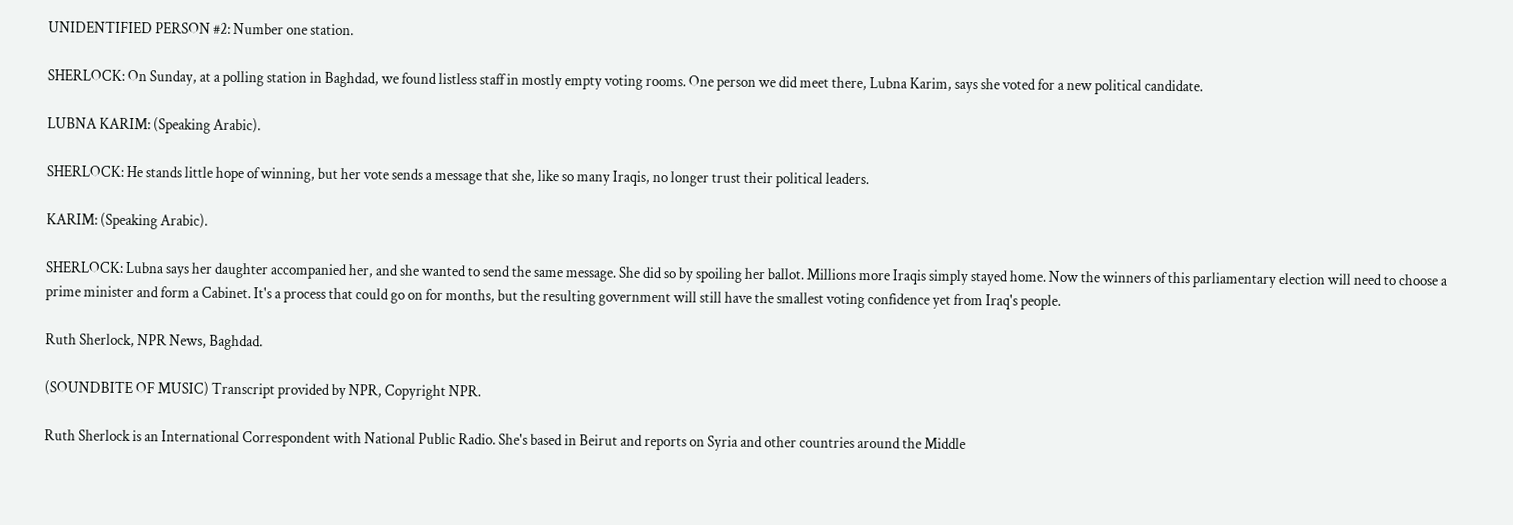UNIDENTIFIED PERSON #2: Number one station.

SHERLOCK: On Sunday, at a polling station in Baghdad, we found listless staff in mostly empty voting rooms. One person we did meet there, Lubna Karim, says she voted for a new political candidate.

LUBNA KARIM: (Speaking Arabic).

SHERLOCK: He stands little hope of winning, but her vote sends a message that she, like so many Iraqis, no longer trust their political leaders.

KARIM: (Speaking Arabic).

SHERLOCK: Lubna says her daughter accompanied her, and she wanted to send the same message. She did so by spoiling her ballot. Millions more Iraqis simply stayed home. Now the winners of this parliamentary election will need to choose a prime minister and form a Cabinet. It's a process that could go on for months, but the resulting government will still have the smallest voting confidence yet from Iraq's people.

Ruth Sherlock, NPR News, Baghdad.

(SOUNDBITE OF MUSIC) Transcript provided by NPR, Copyright NPR.

Ruth Sherlock is an International Correspondent with National Public Radio. She's based in Beirut and reports on Syria and other countries around the Middle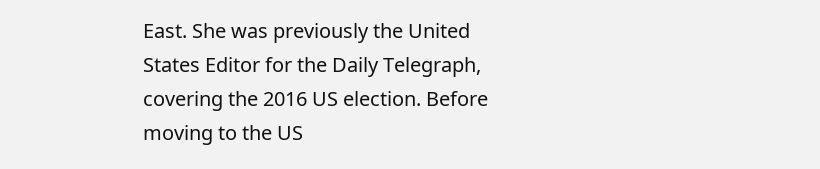East. She was previously the United States Editor for the Daily Telegraph, covering the 2016 US election. Before moving to the US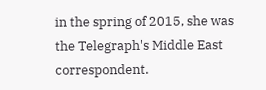in the spring of 2015, she was the Telegraph's Middle East correspondent.